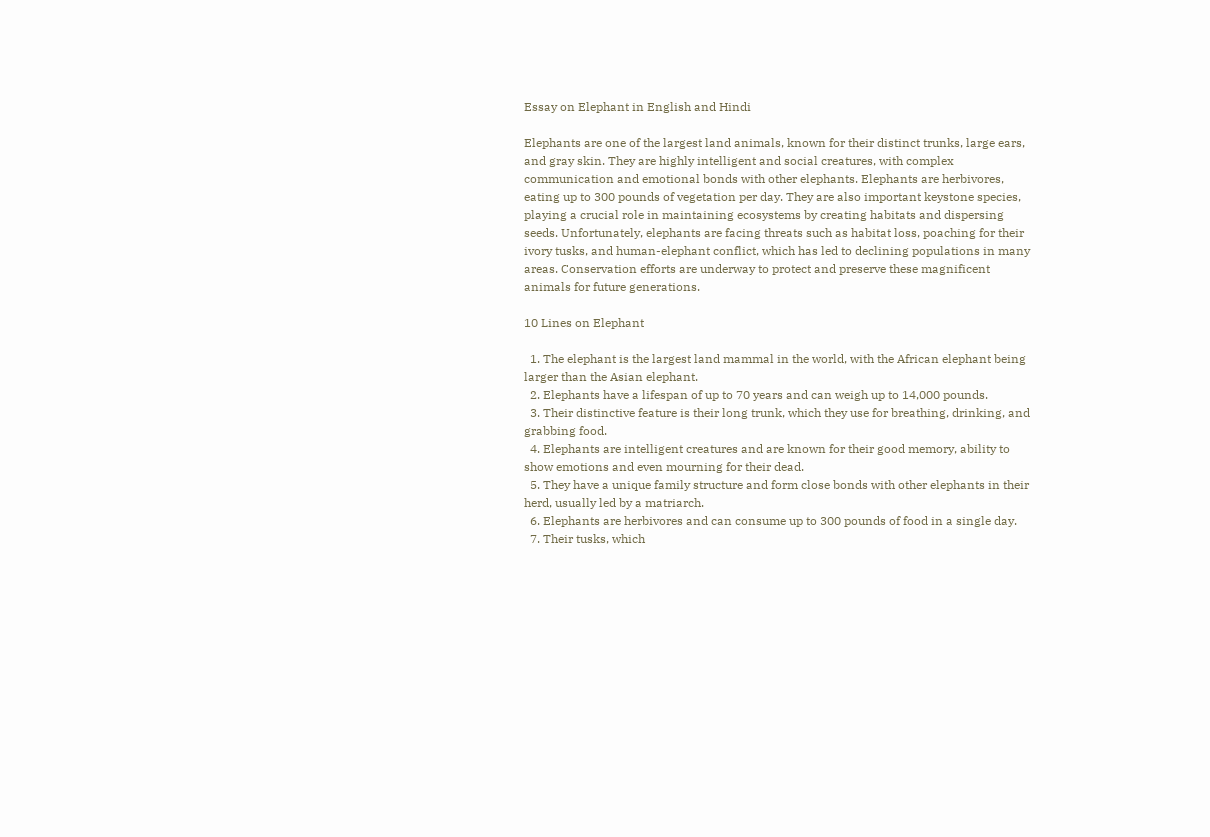Essay on Elephant in English and Hindi

Elephants are one of the largest land animals, known for their distinct trunks, large ears, and gray skin. They are highly intelligent and social creatures, with complex communication and emotional bonds with other elephants. Elephants are herbivores, eating up to 300 pounds of vegetation per day. They are also important keystone species, playing a crucial role in maintaining ecosystems by creating habitats and dispersing seeds. Unfortunately, elephants are facing threats such as habitat loss, poaching for their ivory tusks, and human-elephant conflict, which has led to declining populations in many areas. Conservation efforts are underway to protect and preserve these magnificent animals for future generations.

10 Lines on Elephant

  1. The elephant is the largest land mammal in the world, with the African elephant being larger than the Asian elephant.
  2. Elephants have a lifespan of up to 70 years and can weigh up to 14,000 pounds.
  3. Their distinctive feature is their long trunk, which they use for breathing, drinking, and grabbing food.
  4. Elephants are intelligent creatures and are known for their good memory, ability to show emotions and even mourning for their dead.
  5. They have a unique family structure and form close bonds with other elephants in their herd, usually led by a matriarch.
  6. Elephants are herbivores and can consume up to 300 pounds of food in a single day.
  7. Their tusks, which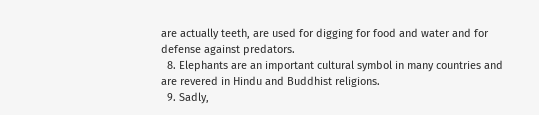are actually teeth, are used for digging for food and water and for defense against predators.
  8. Elephants are an important cultural symbol in many countries and are revered in Hindu and Buddhist religions.
  9. Sadly,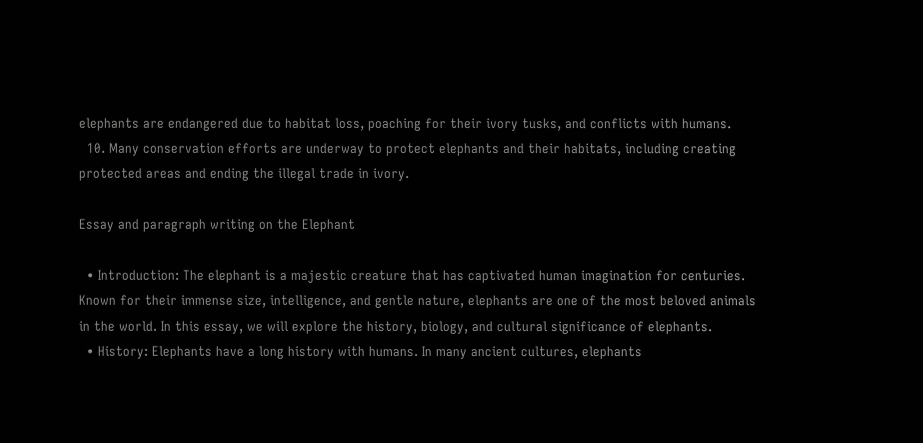elephants are endangered due to habitat loss, poaching for their ivory tusks, and conflicts with humans.
  10. Many conservation efforts are underway to protect elephants and their habitats, including creating protected areas and ending the illegal trade in ivory.

Essay and paragraph writing on the Elephant

  • Introduction: The elephant is a majestic creature that has captivated human imagination for centuries. Known for their immense size, intelligence, and gentle nature, elephants are one of the most beloved animals in the world. In this essay, we will explore the history, biology, and cultural significance of elephants.
  • History: Elephants have a long history with humans. In many ancient cultures, elephants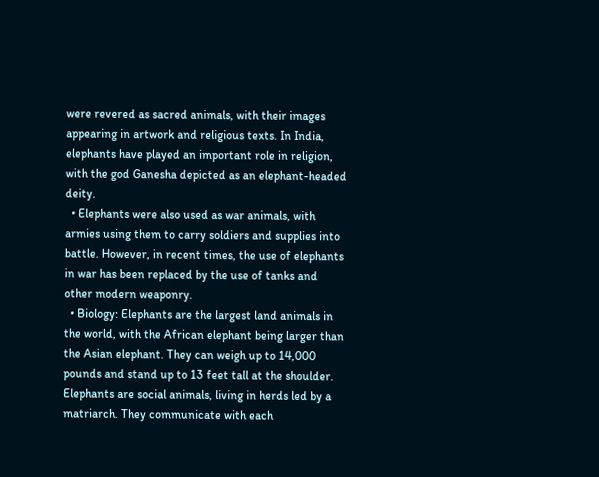were revered as sacred animals, with their images appearing in artwork and religious texts. In India, elephants have played an important role in religion, with the god Ganesha depicted as an elephant-headed deity.
  • Elephants were also used as war animals, with armies using them to carry soldiers and supplies into battle. However, in recent times, the use of elephants in war has been replaced by the use of tanks and other modern weaponry.
  • Biology: Elephants are the largest land animals in the world, with the African elephant being larger than the Asian elephant. They can weigh up to 14,000 pounds and stand up to 13 feet tall at the shoulder. Elephants are social animals, living in herds led by a matriarch. They communicate with each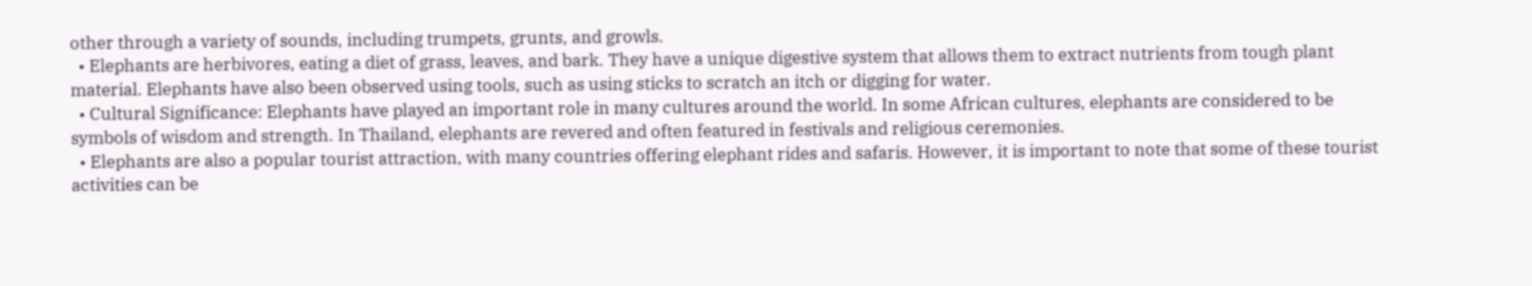other through a variety of sounds, including trumpets, grunts, and growls.
  • Elephants are herbivores, eating a diet of grass, leaves, and bark. They have a unique digestive system that allows them to extract nutrients from tough plant material. Elephants have also been observed using tools, such as using sticks to scratch an itch or digging for water.
  • Cultural Significance: Elephants have played an important role in many cultures around the world. In some African cultures, elephants are considered to be symbols of wisdom and strength. In Thailand, elephants are revered and often featured in festivals and religious ceremonies.
  • Elephants are also a popular tourist attraction, with many countries offering elephant rides and safaris. However, it is important to note that some of these tourist activities can be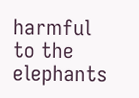harmful to the elephants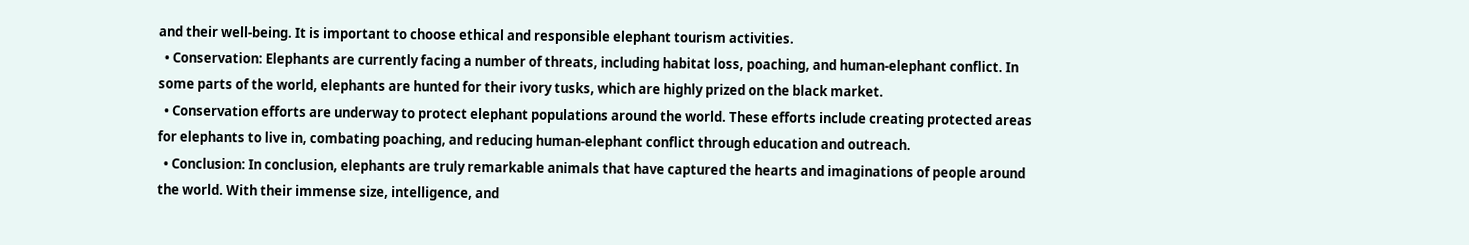and their well-being. It is important to choose ethical and responsible elephant tourism activities.
  • Conservation: Elephants are currently facing a number of threats, including habitat loss, poaching, and human-elephant conflict. In some parts of the world, elephants are hunted for their ivory tusks, which are highly prized on the black market.
  • Conservation efforts are underway to protect elephant populations around the world. These efforts include creating protected areas for elephants to live in, combating poaching, and reducing human-elephant conflict through education and outreach.
  • Conclusion: In conclusion, elephants are truly remarkable animals that have captured the hearts and imaginations of people around the world. With their immense size, intelligence, and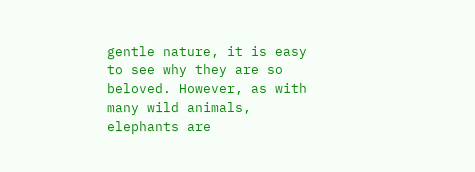gentle nature, it is easy to see why they are so beloved. However, as with many wild animals, elephants are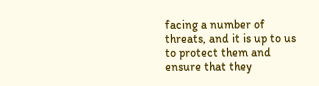facing a number of threats, and it is up to us to protect them and ensure that they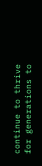continue to thrive for generations to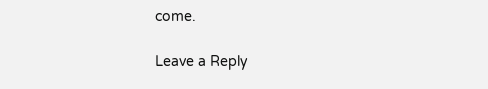come.

Leave a Reply